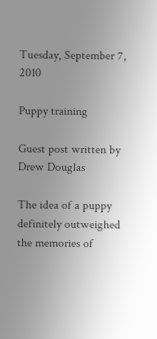Tuesday, September 7, 2010

Puppy training

Guest post written by Drew Douglas

The idea of a puppy definitely outweighed the memories of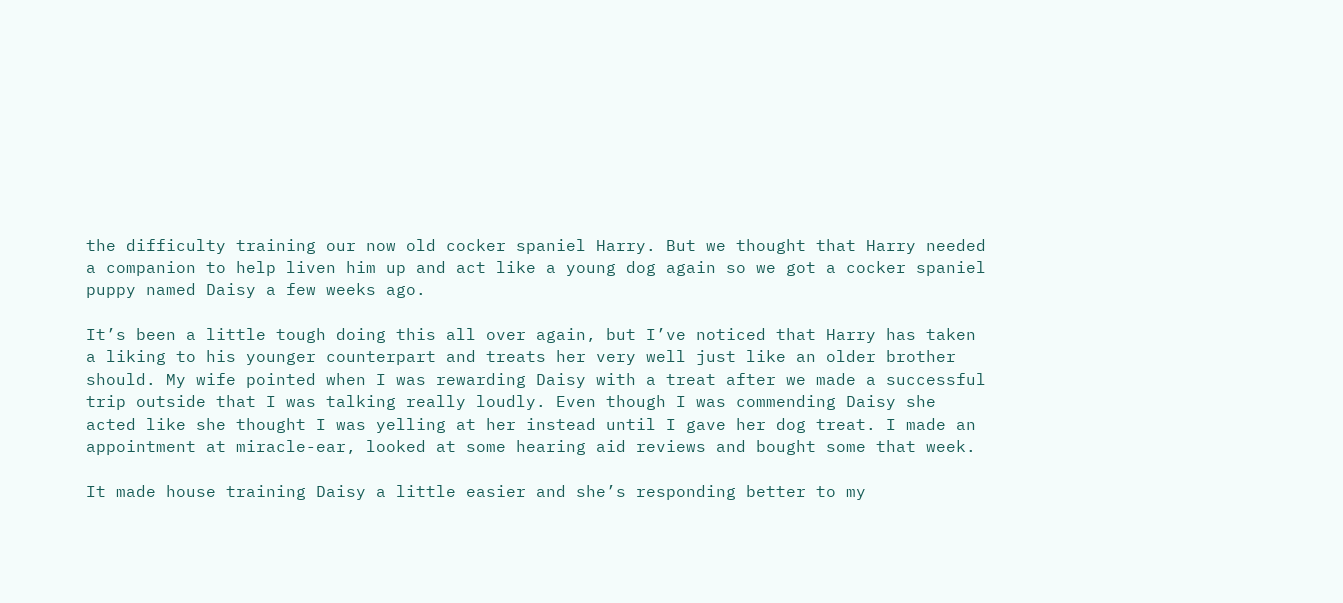the difficulty training our now old cocker spaniel Harry. But we thought that Harry needed a companion to help liven him up and act like a young dog again so we got a cocker spaniel puppy named Daisy a few weeks ago.

It’s been a little tough doing this all over again, but I’ve noticed that Harry has taken a liking to his younger counterpart and treats her very well just like an older brother should. My wife pointed when I was rewarding Daisy with a treat after we made a successful trip outside that I was talking really loudly. Even though I was commending Daisy she acted like she thought I was yelling at her instead until I gave her dog treat. I made an appointment at miracle-ear, looked at some hearing aid reviews and bought some that week.

It made house training Daisy a little easier and she’s responding better to my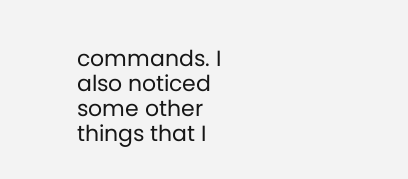commands. I also noticed some other things that I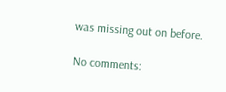was missing out on before.

No comments: